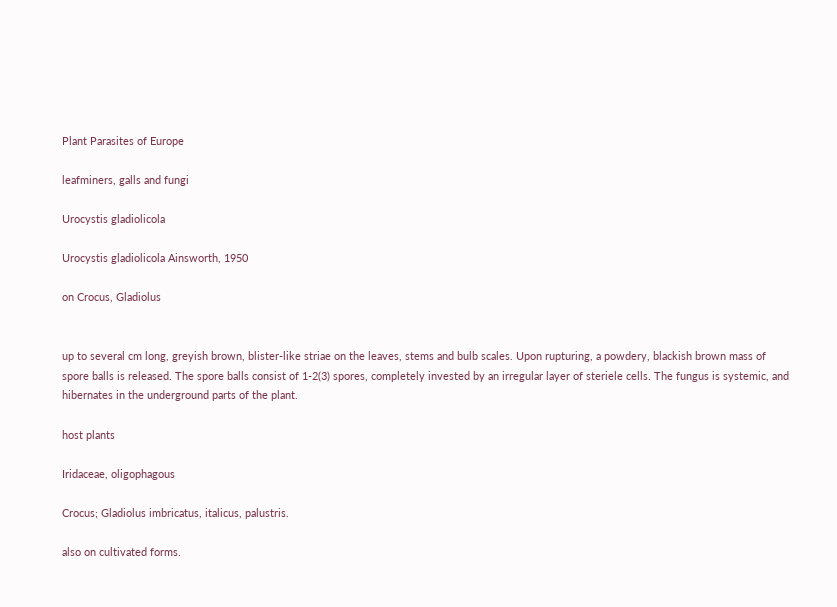Plant Parasites of Europe

leafminers, galls and fungi

Urocystis gladiolicola

Urocystis gladiolicola Ainsworth, 1950

on Crocus, Gladiolus


up to several cm long, greyish brown, blister-like striae on the leaves, stems and bulb scales. Upon rupturing, a powdery, blackish brown mass of spore balls is released. The spore balls consist of 1-2(3) spores, completely invested by an irregular layer of steriele cells. The fungus is systemic, and hibernates in the underground parts of the plant.

host plants

Iridaceae, oligophagous

Crocus; Gladiolus imbricatus, italicus, palustris.

also on cultivated forms.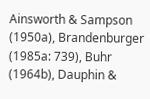Ainsworth & Sampson (1950a), Brandenburger (1985a: 739), Buhr (1964b), Dauphin &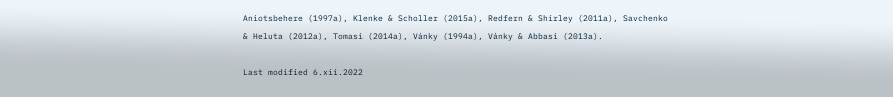Aniotsbehere (1997a), Klenke & Scholler (2015a), Redfern & Shirley (2011a), Savchenko & Heluta (2012a), Tomasi (2014a), Vánky (1994a), Vánky & Abbasi (2013a).

Last modified 6.xii.2022